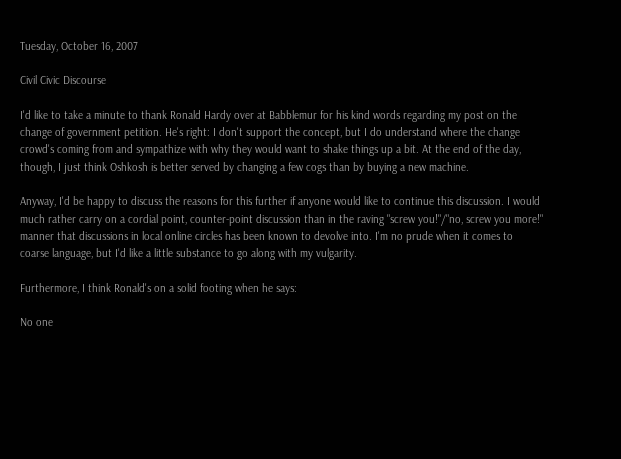Tuesday, October 16, 2007

Civil Civic Discourse

I'd like to take a minute to thank Ronald Hardy over at Babblemur for his kind words regarding my post on the change of government petition. He's right: I don't support the concept, but I do understand where the change crowd's coming from and sympathize with why they would want to shake things up a bit. At the end of the day, though, I just think Oshkosh is better served by changing a few cogs than by buying a new machine.

Anyway, I'd be happy to discuss the reasons for this further if anyone would like to continue this discussion. I would much rather carry on a cordial point, counter-point discussion than in the raving "screw you!"/"no, screw you more!" manner that discussions in local online circles has been known to devolve into. I'm no prude when it comes to coarse language, but I'd like a little substance to go along with my vulgarity.

Furthermore, I think Ronald's on a solid footing when he says:

No one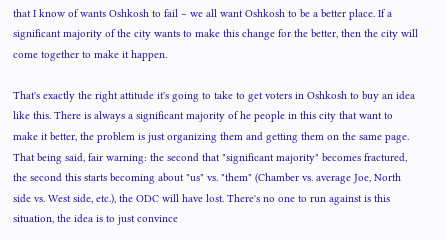that I know of wants Oshkosh to fail – we all want Oshkosh to be a better place. If a significant majority of the city wants to make this change for the better, then the city will come together to make it happen.

That's exactly the right attitude it's going to take to get voters in Oshkosh to buy an idea like this. There is always a significant majority of he people in this city that want to make it better, the problem is just organizing them and getting them on the same page. That being said, fair warning: the second that "significant majority" becomes fractured, the second this starts becoming about "us" vs. "them" (Chamber vs. average Joe, North side vs. West side, etc.), the ODC will have lost. There's no one to run against is this situation, the idea is to just convince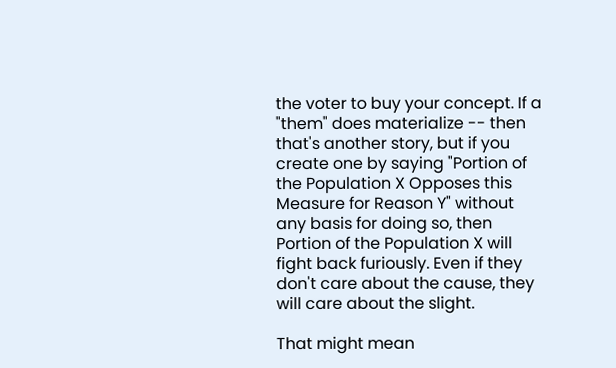the voter to buy your concept. If a "them" does materialize -- then that's another story, but if you create one by saying "Portion of the Population X Opposes this Measure for Reason Y" without any basis for doing so, then Portion of the Population X will fight back furiously. Even if they don't care about the cause, they will care about the slight.

That might mean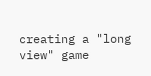creating a "long view" game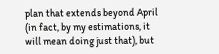plan that extends beyond April (in fact, by my estimations, it will mean doing just that), but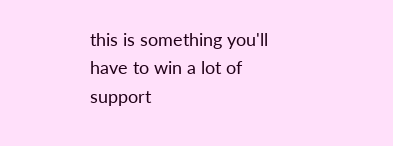this is something you'll have to win a lot of support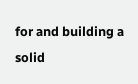for and building a solid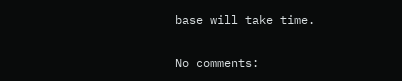base will take time.

No comments: